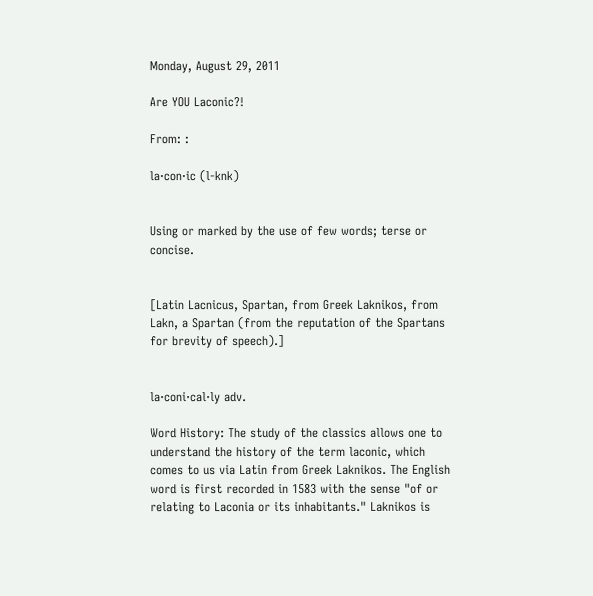Monday, August 29, 2011

Are YOU Laconic?!

From: :

la·con·ic (l-knk)


Using or marked by the use of few words; terse or concise.


[Latin Lacnicus, Spartan, from Greek Laknikos, from Lakn, a Spartan (from the reputation of the Spartans for brevity of speech).]


la·coni·cal·ly adv.

Word History: The study of the classics allows one to understand the history of the term laconic, which comes to us via Latin from Greek Laknikos. The English word is first recorded in 1583 with the sense "of or relating to Laconia or its inhabitants." Laknikos is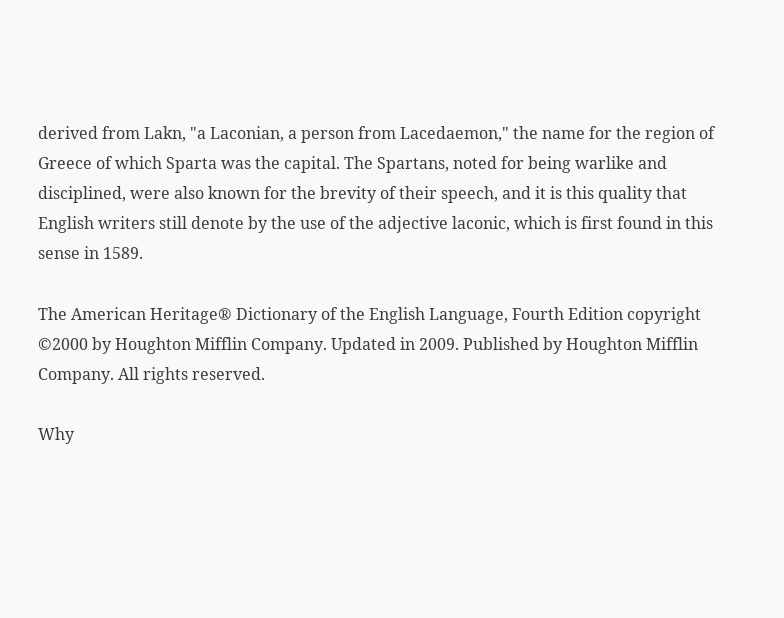derived from Lakn, "a Laconian, a person from Lacedaemon," the name for the region of Greece of which Sparta was the capital. The Spartans, noted for being warlike and disciplined, were also known for the brevity of their speech, and it is this quality that English writers still denote by the use of the adjective laconic, which is first found in this sense in 1589.

The American Heritage® Dictionary of the English Language, Fourth Edition copyright ©2000 by Houghton Mifflin Company. Updated in 2009. Published by Houghton Mifflin Company. All rights reserved.

Why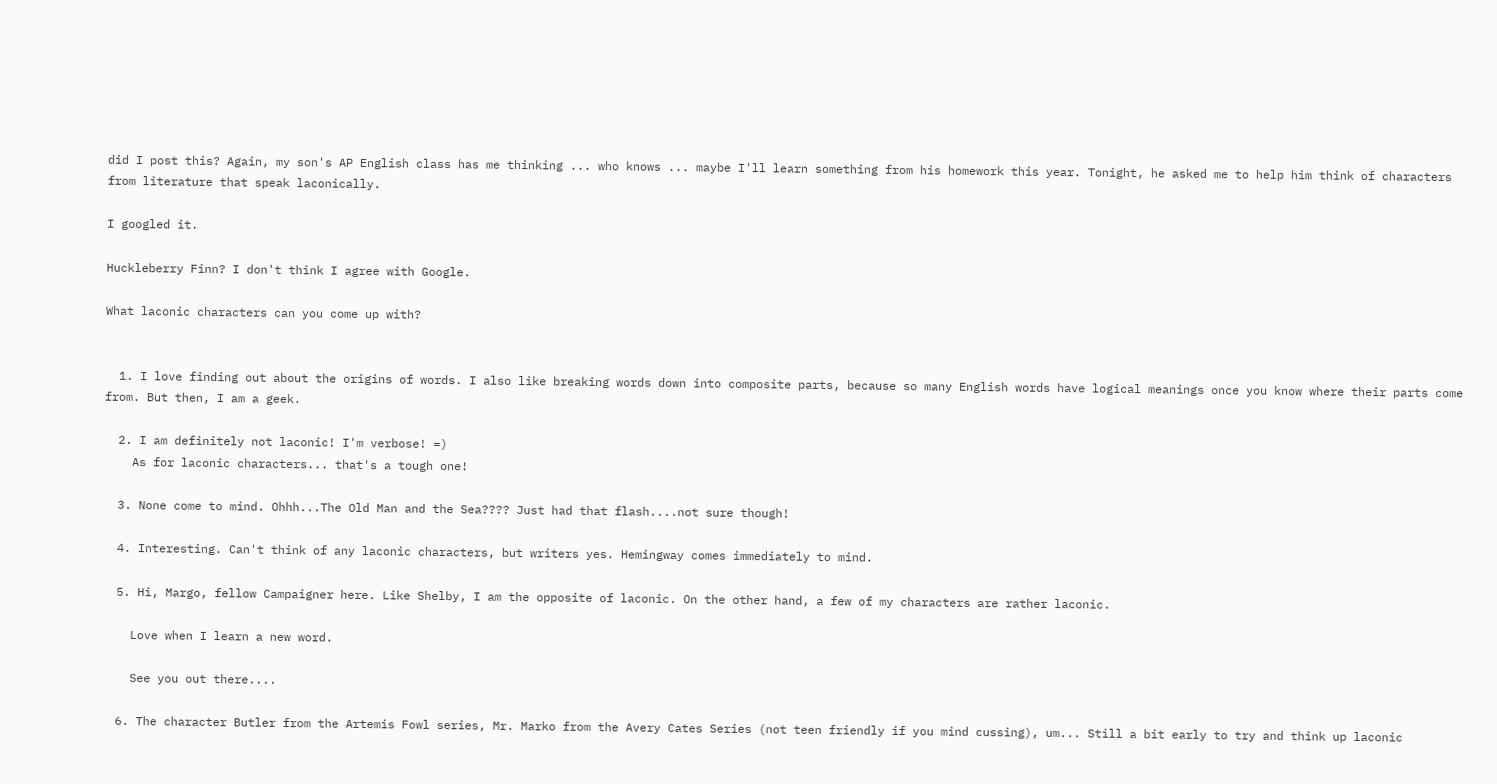did I post this? Again, my son's AP English class has me thinking ... who knows ... maybe I'll learn something from his homework this year. Tonight, he asked me to help him think of characters from literature that speak laconically.

I googled it.

Huckleberry Finn? I don't think I agree with Google.

What laconic characters can you come up with?


  1. I love finding out about the origins of words. I also like breaking words down into composite parts, because so many English words have logical meanings once you know where their parts come from. But then, I am a geek.

  2. I am definitely not laconic! I'm verbose! =)
    As for laconic characters... that's a tough one!

  3. None come to mind. Ohhh...The Old Man and the Sea???? Just had that flash....not sure though!

  4. Interesting. Can't think of any laconic characters, but writers yes. Hemingway comes immediately to mind.

  5. Hi, Margo, fellow Campaigner here. Like Shelby, I am the opposite of laconic. On the other hand, a few of my characters are rather laconic.

    Love when I learn a new word.

    See you out there....

  6. The character Butler from the Artemis Fowl series, Mr. Marko from the Avery Cates Series (not teen friendly if you mind cussing), um... Still a bit early to try and think up laconic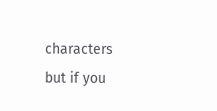characters but if you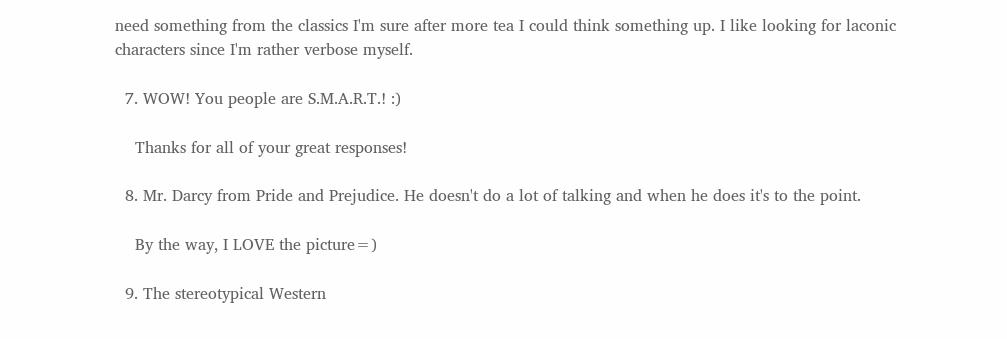need something from the classics I'm sure after more tea I could think something up. I like looking for laconic characters since I'm rather verbose myself.

  7. WOW! You people are S.M.A.R.T.! :)

    Thanks for all of your great responses!

  8. Mr. Darcy from Pride and Prejudice. He doesn't do a lot of talking and when he does it's to the point.

    By the way, I LOVE the picture=)

  9. The stereotypical Western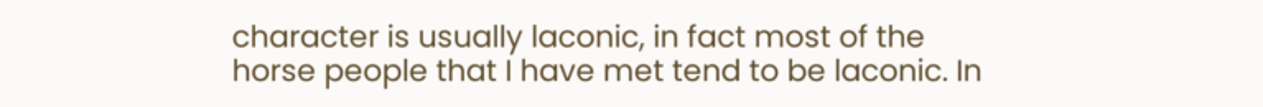character is usually laconic, in fact most of the horse people that I have met tend to be laconic. In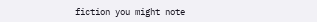fiction you might note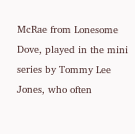McRae from Lonesome Dove, played in the mini series by Tommy Lee Jones, who often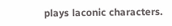plays laconic characters.